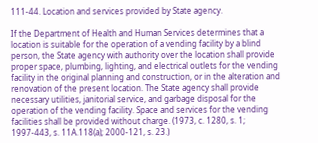111-44. Location and services provided by State agency.

If the Department of Health and Human Services determines that a location is suitable for the operation of a vending facility by a blind person, the State agency with authority over the location shall provide proper space, plumbing, lighting, and electrical outlets for the vending facility in the original planning and construction, or in the alteration and renovation of the present location. The State agency shall provide necessary utilities, janitorial service, and garbage disposal for the operation of the vending facility. Space and services for the vending facilities shall be provided without charge. (1973, c. 1280, s. 1; 1997-443, s. 11A.118(a); 2000-121, s. 23.)